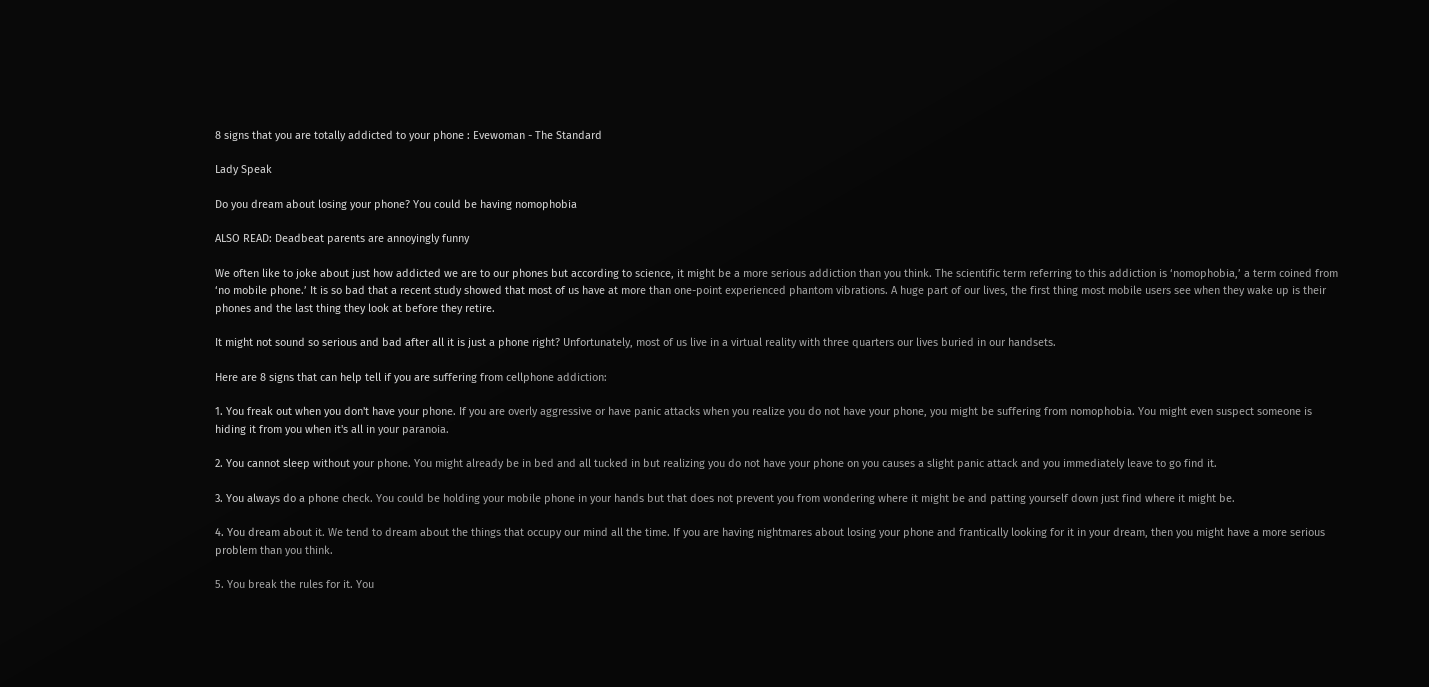8 signs that you are totally addicted to your phone : Evewoman - The Standard

Lady Speak

Do you dream about losing your phone? You could be having nomophobia

ALSO READ: Deadbeat parents are annoyingly funny

We often like to joke about just how addicted we are to our phones but according to science, it might be a more serious addiction than you think. The scientific term referring to this addiction is ‘nomophobia,’ a term coined from ‘no mobile phone.’ It is so bad that a recent study showed that most of us have at more than one-point experienced phantom vibrations. A huge part of our lives, the first thing most mobile users see when they wake up is their phones and the last thing they look at before they retire.

It might not sound so serious and bad after all it is just a phone right? Unfortunately, most of us live in a virtual reality with three quarters our lives buried in our handsets.

Here are 8 signs that can help tell if you are suffering from cellphone addiction:

1. You freak out when you don't have your phone. If you are overly aggressive or have panic attacks when you realize you do not have your phone, you might be suffering from nomophobia. You might even suspect someone is hiding it from you when it's all in your paranoia.

2. You cannot sleep without your phone. You might already be in bed and all tucked in but realizing you do not have your phone on you causes a slight panic attack and you immediately leave to go find it.

3. You always do a phone check. You could be holding your mobile phone in your hands but that does not prevent you from wondering where it might be and patting yourself down just find where it might be.

4. You dream about it. We tend to dream about the things that occupy our mind all the time. If you are having nightmares about losing your phone and frantically looking for it in your dream, then you might have a more serious problem than you think.

5. You break the rules for it. You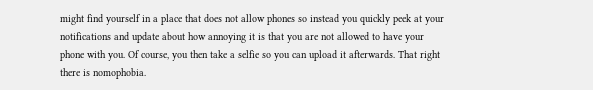might find yourself in a place that does not allow phones so instead you quickly peek at your notifications and update about how annoying it is that you are not allowed to have your phone with you. Of course, you then take a selfie so you can upload it afterwards. That right there is nomophobia.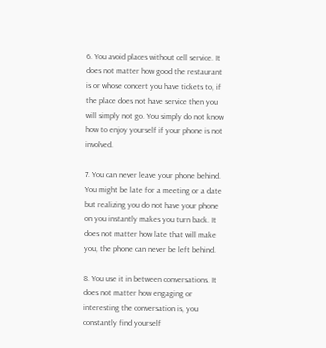6. You avoid places without cell service. It does not matter how good the restaurant is or whose concert you have tickets to, if the place does not have service then you will simply not go. You simply do not know how to enjoy yourself if your phone is not involved.

7. You can never leave your phone behind. You might be late for a meeting or a date but realizing you do not have your phone on you instantly makes you turn back. It does not matter how late that will make you, the phone can never be left behind.

8. You use it in between conversations. It does not matter how engaging or interesting the conversation is, you constantly find yourself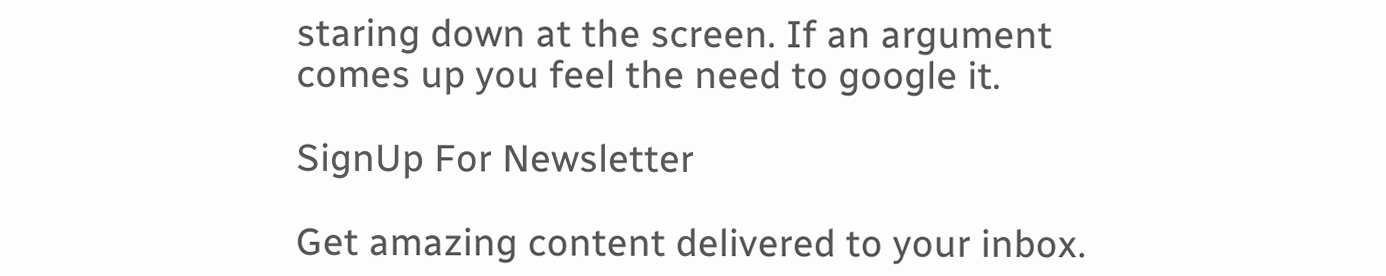staring down at the screen. If an argument comes up you feel the need to google it.

SignUp For Newsletter

Get amazing content delivered to your inbox.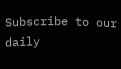Subscribe to our daily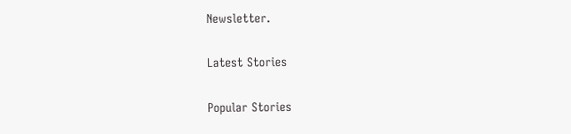Newsletter.

Latest Stories

Popular Stories